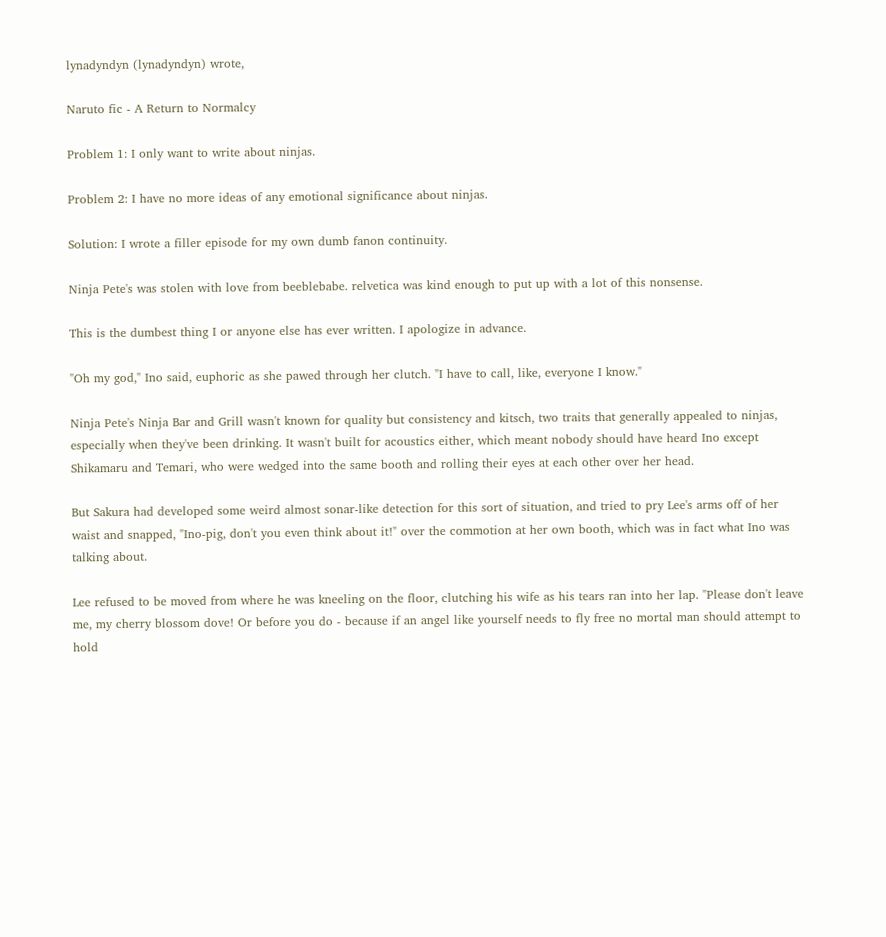lynadyndyn (lynadyndyn) wrote,

Naruto fic - A Return to Normalcy

Problem 1: I only want to write about ninjas.

Problem 2: I have no more ideas of any emotional significance about ninjas.

Solution: I wrote a filler episode for my own dumb fanon continuity.

Ninja Pete's was stolen with love from beeblebabe. relvetica was kind enough to put up with a lot of this nonsense.

This is the dumbest thing I or anyone else has ever written. I apologize in advance.

"Oh my god," Ino said, euphoric as she pawed through her clutch. "I have to call, like, everyone I know."

Ninja Pete's Ninja Bar and Grill wasn't known for quality but consistency and kitsch, two traits that generally appealed to ninjas, especially when they've been drinking. It wasn't built for acoustics either, which meant nobody should have heard Ino except Shikamaru and Temari, who were wedged into the same booth and rolling their eyes at each other over her head.

But Sakura had developed some weird almost sonar-like detection for this sort of situation, and tried to pry Lee's arms off of her waist and snapped, "Ino-pig, don't you even think about it!" over the commotion at her own booth, which was in fact what Ino was talking about.

Lee refused to be moved from where he was kneeling on the floor, clutching his wife as his tears ran into her lap. "Please don't leave me, my cherry blossom dove! Or before you do - because if an angel like yourself needs to fly free no mortal man should attempt to hold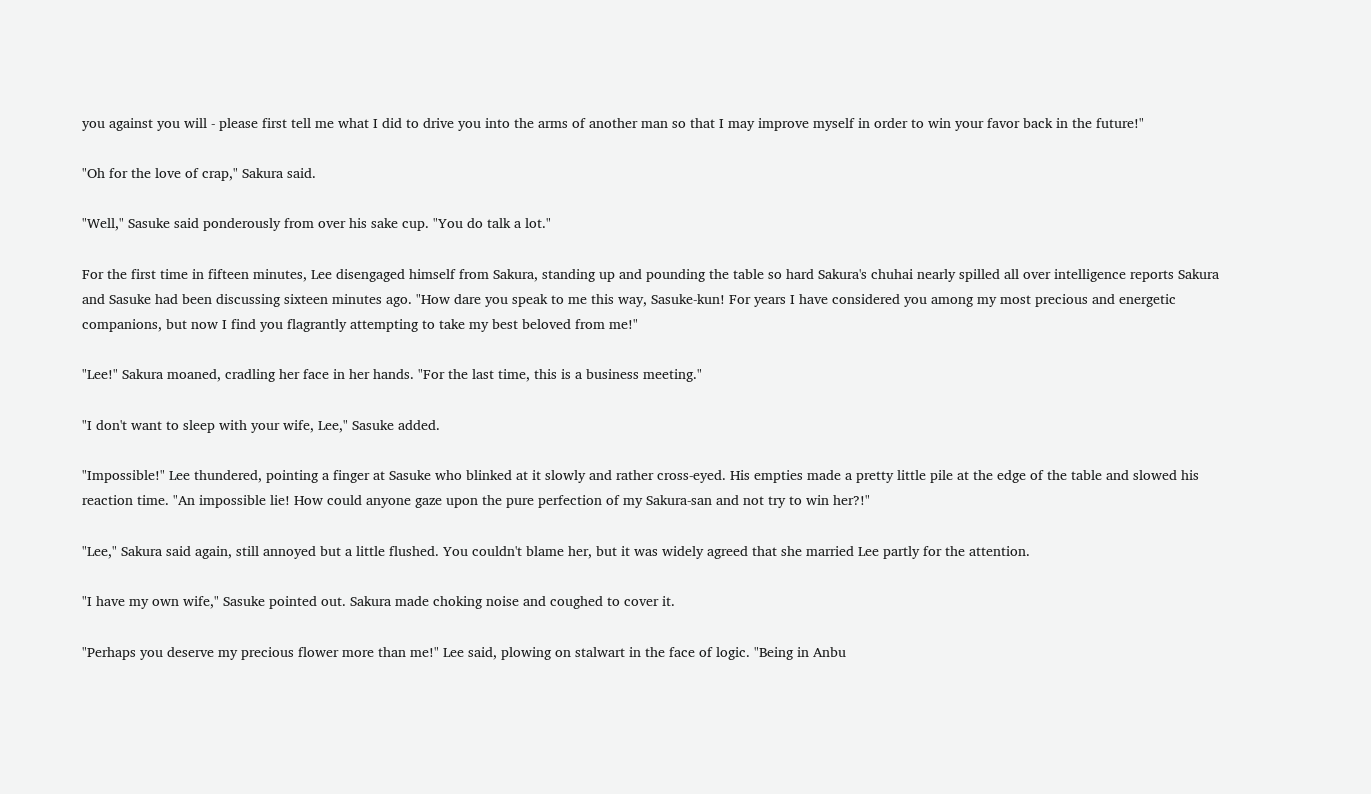you against you will - please first tell me what I did to drive you into the arms of another man so that I may improve myself in order to win your favor back in the future!"

"Oh for the love of crap," Sakura said.

"Well," Sasuke said ponderously from over his sake cup. "You do talk a lot."

For the first time in fifteen minutes, Lee disengaged himself from Sakura, standing up and pounding the table so hard Sakura's chuhai nearly spilled all over intelligence reports Sakura and Sasuke had been discussing sixteen minutes ago. "How dare you speak to me this way, Sasuke-kun! For years I have considered you among my most precious and energetic companions, but now I find you flagrantly attempting to take my best beloved from me!"

"Lee!" Sakura moaned, cradling her face in her hands. "For the last time, this is a business meeting."

"I don't want to sleep with your wife, Lee," Sasuke added.

"Impossible!" Lee thundered, pointing a finger at Sasuke who blinked at it slowly and rather cross-eyed. His empties made a pretty little pile at the edge of the table and slowed his reaction time. "An impossible lie! How could anyone gaze upon the pure perfection of my Sakura-san and not try to win her?!"

"Lee," Sakura said again, still annoyed but a little flushed. You couldn't blame her, but it was widely agreed that she married Lee partly for the attention.

"I have my own wife," Sasuke pointed out. Sakura made choking noise and coughed to cover it.

"Perhaps you deserve my precious flower more than me!" Lee said, plowing on stalwart in the face of logic. "Being in Anbu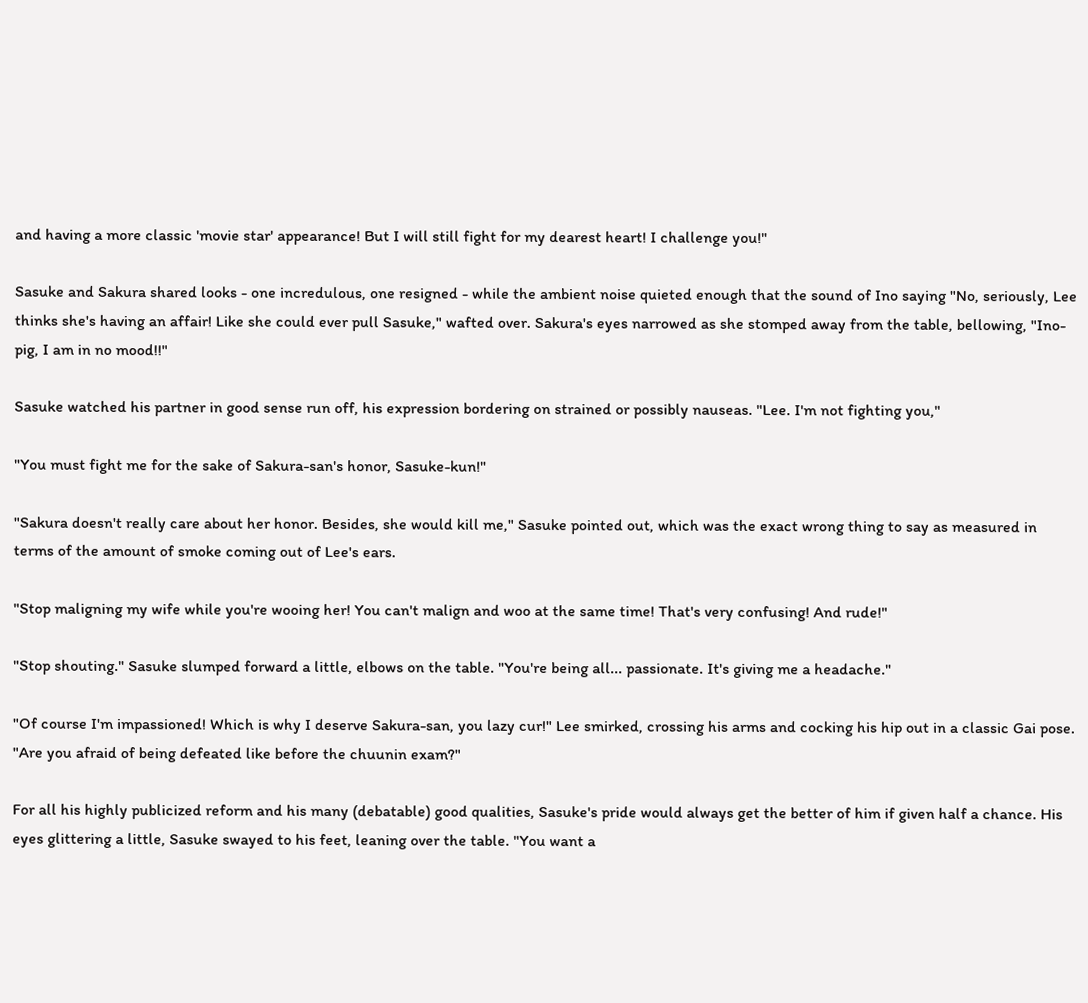and having a more classic 'movie star' appearance! But I will still fight for my dearest heart! I challenge you!"

Sasuke and Sakura shared looks - one incredulous, one resigned - while the ambient noise quieted enough that the sound of Ino saying "No, seriously, Lee thinks she's having an affair! Like she could ever pull Sasuke," wafted over. Sakura's eyes narrowed as she stomped away from the table, bellowing, "Ino-pig, I am in no mood!!"

Sasuke watched his partner in good sense run off, his expression bordering on strained or possibly nauseas. "Lee. I'm not fighting you,"

"You must fight me for the sake of Sakura-san's honor, Sasuke-kun!"

"Sakura doesn't really care about her honor. Besides, she would kill me," Sasuke pointed out, which was the exact wrong thing to say as measured in terms of the amount of smoke coming out of Lee's ears.

"Stop maligning my wife while you're wooing her! You can't malign and woo at the same time! That's very confusing! And rude!"

"Stop shouting." Sasuke slumped forward a little, elbows on the table. "You're being all... passionate. It's giving me a headache."

"Of course I'm impassioned! Which is why I deserve Sakura-san, you lazy cur!" Lee smirked, crossing his arms and cocking his hip out in a classic Gai pose. "Are you afraid of being defeated like before the chuunin exam?"

For all his highly publicized reform and his many (debatable) good qualities, Sasuke's pride would always get the better of him if given half a chance. His eyes glittering a little, Sasuke swayed to his feet, leaning over the table. "You want a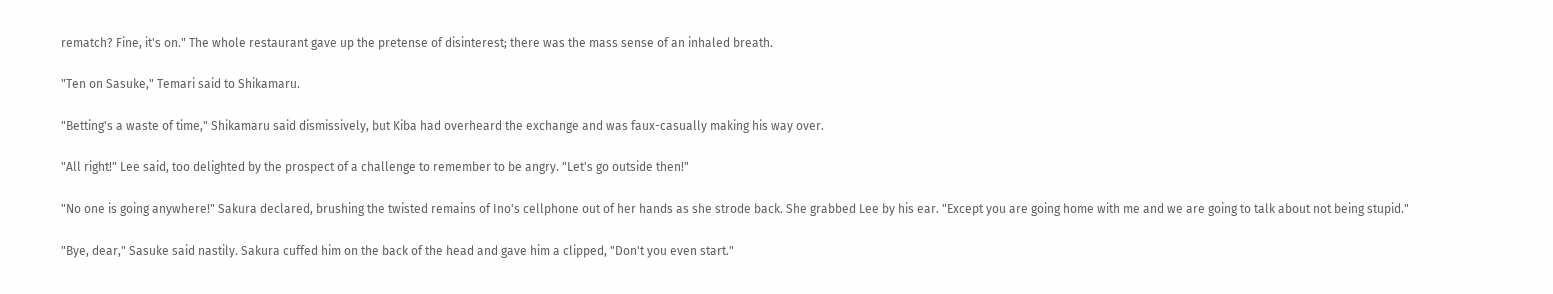rematch? Fine, it's on." The whole restaurant gave up the pretense of disinterest; there was the mass sense of an inhaled breath.

"Ten on Sasuke," Temari said to Shikamaru.

"Betting's a waste of time," Shikamaru said dismissively, but Kiba had overheard the exchange and was faux-casually making his way over.

"All right!" Lee said, too delighted by the prospect of a challenge to remember to be angry. "Let's go outside then!"

"No one is going anywhere!" Sakura declared, brushing the twisted remains of Ino's cellphone out of her hands as she strode back. She grabbed Lee by his ear. "Except you are going home with me and we are going to talk about not being stupid."

"Bye, dear," Sasuke said nastily. Sakura cuffed him on the back of the head and gave him a clipped, "Don't you even start."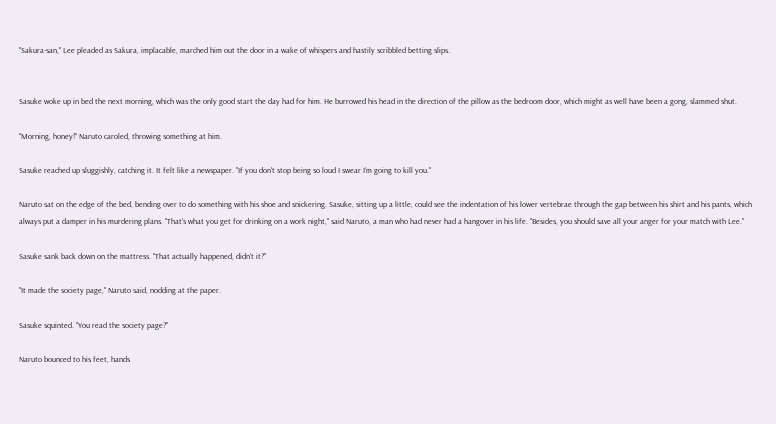"Sakura-san," Lee pleaded as Sakura, implacable, marched him out the door in a wake of whispers and hastily scribbled betting slips.


Sasuke woke up in bed the next morning, which was the only good start the day had for him. He burrowed his head in the direction of the pillow as the bedroom door, which might as well have been a gong, slammed shut.

"Morning, honey!" Naruto caroled, throwing something at him.

Sasuke reached up sluggishly, catching it. It felt like a newspaper. "If you don't stop being so loud I swear I'm going to kill you."

Naruto sat on the edge of the bed, bending over to do something with his shoe and snickering. Sasuke, sitting up a little, could see the indentation of his lower vertebrae through the gap between his shirt and his pants, which always put a damper in his murdering plans. "That's what you get for drinking on a work night," said Naruto, a man who had never had a hangover in his life. "Besides, you should save all your anger for your match with Lee."

Sasuke sank back down on the mattress. "That actually happened, didn't it?"

"It made the society page," Naruto said, nodding at the paper.

Sasuke squinted. "You read the society page?"

Naruto bounced to his feet, hands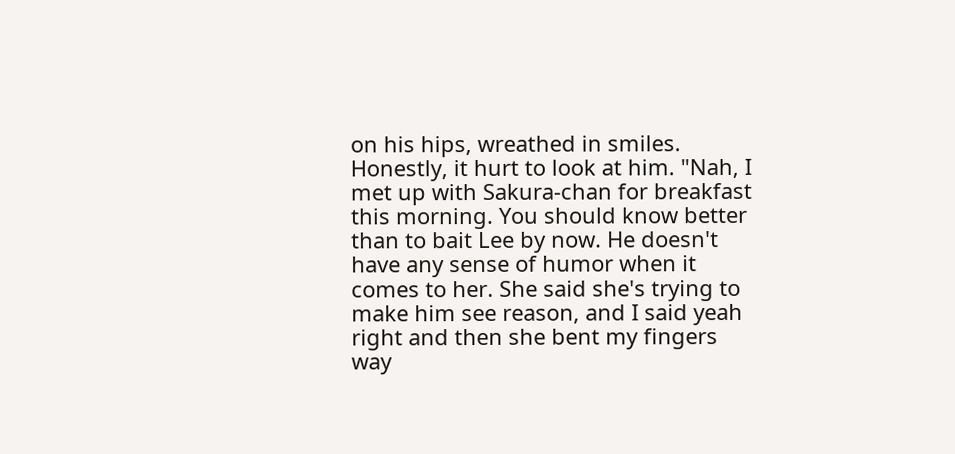on his hips, wreathed in smiles. Honestly, it hurt to look at him. "Nah, I met up with Sakura-chan for breakfast this morning. You should know better than to bait Lee by now. He doesn't have any sense of humor when it comes to her. She said she's trying to make him see reason, and I said yeah right and then she bent my fingers way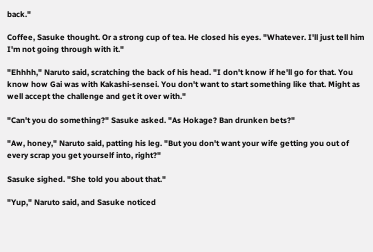back."

Coffee, Sasuke thought. Or a strong cup of tea. He closed his eyes. "Whatever. I'll just tell him I'm not going through with it."

"Ehhhh," Naruto said, scratching the back of his head. "I don't know if he'll go for that. You know how Gai was with Kakashi-sensei. You don't want to start something like that. Might as well accept the challenge and get it over with."

"Can't you do something?" Sasuke asked. "As Hokage? Ban drunken bets?"

"Aw, honey," Naruto said, patting his leg. "But you don't want your wife getting you out of every scrap you get yourself into, right?"

Sasuke sighed. "She told you about that."

"Yup," Naruto said, and Sasuke noticed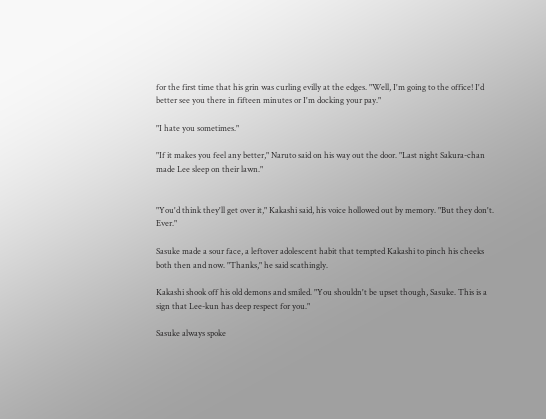for the first time that his grin was curling evilly at the edges. "Well, I'm going to the office! I'd better see you there in fifteen minutes or I'm docking your pay."

"I hate you sometimes."

"If it makes you feel any better," Naruto said on his way out the door. "Last night Sakura-chan made Lee sleep on their lawn."


"You'd think they'll get over it," Kakashi said, his voice hollowed out by memory. "But they don't. Ever."

Sasuke made a sour face, a leftover adolescent habit that tempted Kakashi to pinch his cheeks both then and now. "Thanks," he said scathingly.

Kakashi shook off his old demons and smiled. "You shouldn't be upset though, Sasuke. This is a sign that Lee-kun has deep respect for you."

Sasuke always spoke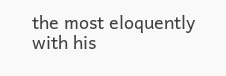the most eloquently with his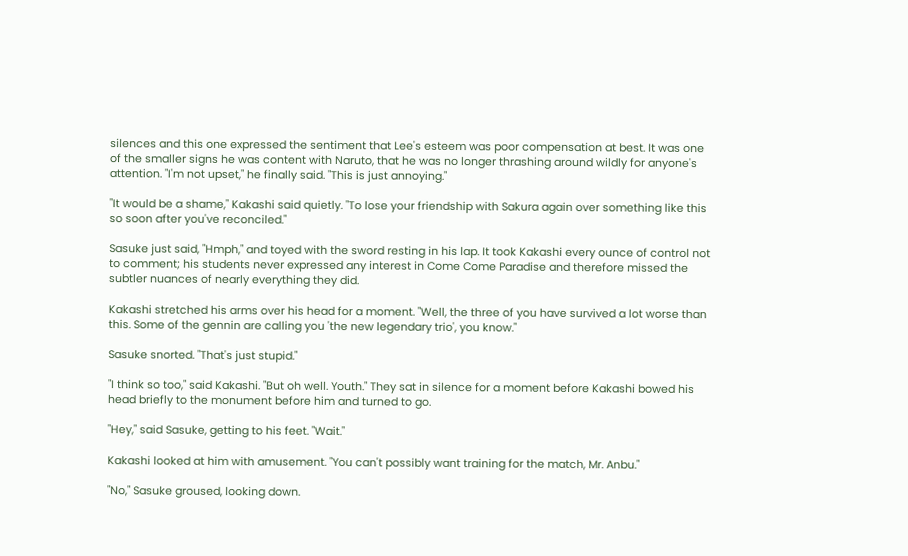silences and this one expressed the sentiment that Lee's esteem was poor compensation at best. It was one of the smaller signs he was content with Naruto, that he was no longer thrashing around wildly for anyone's attention. "I'm not upset," he finally said. "This is just annoying."

"It would be a shame," Kakashi said quietly. "To lose your friendship with Sakura again over something like this so soon after you've reconciled."

Sasuke just said, "Hmph," and toyed with the sword resting in his lap. It took Kakashi every ounce of control not to comment; his students never expressed any interest in Come Come Paradise and therefore missed the subtler nuances of nearly everything they did.

Kakashi stretched his arms over his head for a moment. "Well, the three of you have survived a lot worse than this. Some of the gennin are calling you 'the new legendary trio', you know."

Sasuke snorted. "That's just stupid."

"I think so too," said Kakashi. "But oh well. Youth." They sat in silence for a moment before Kakashi bowed his head briefly to the monument before him and turned to go.

"Hey," said Sasuke, getting to his feet. "Wait."

Kakashi looked at him with amusement. "You can't possibly want training for the match, Mr. Anbu."

"No," Sasuke groused, looking down.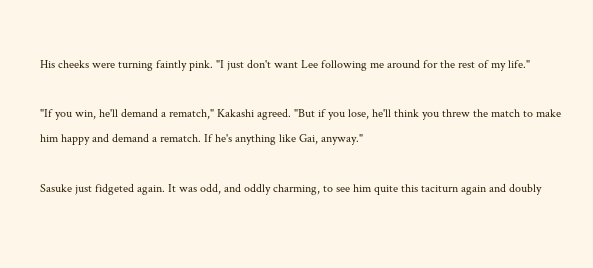His cheeks were turning faintly pink. "I just don't want Lee following me around for the rest of my life."

"If you win, he'll demand a rematch," Kakashi agreed. "But if you lose, he'll think you threw the match to make him happy and demand a rematch. If he's anything like Gai, anyway."

Sasuke just fidgeted again. It was odd, and oddly charming, to see him quite this taciturn again and doubly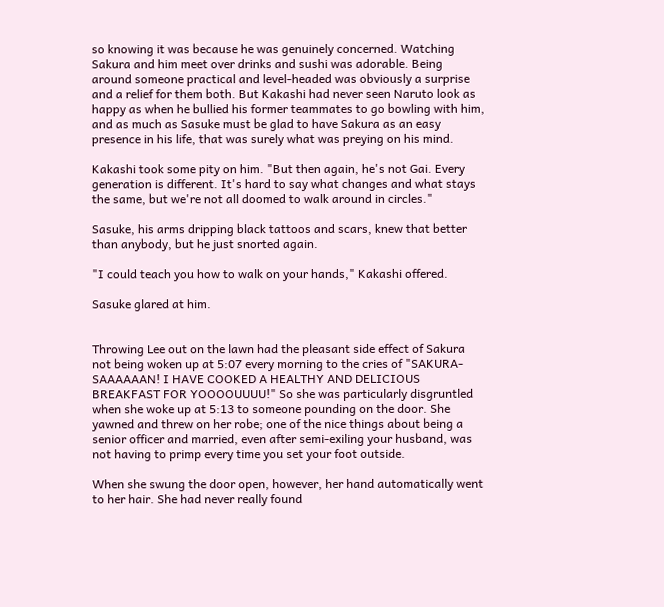so knowing it was because he was genuinely concerned. Watching Sakura and him meet over drinks and sushi was adorable. Being around someone practical and level-headed was obviously a surprise and a relief for them both. But Kakashi had never seen Naruto look as happy as when he bullied his former teammates to go bowling with him, and as much as Sasuke must be glad to have Sakura as an easy presence in his life, that was surely what was preying on his mind.

Kakashi took some pity on him. "But then again, he's not Gai. Every generation is different. It's hard to say what changes and what stays the same, but we're not all doomed to walk around in circles."

Sasuke, his arms dripping black tattoos and scars, knew that better than anybody, but he just snorted again.

"I could teach you how to walk on your hands," Kakashi offered.

Sasuke glared at him.


Throwing Lee out on the lawn had the pleasant side effect of Sakura not being woken up at 5:07 every morning to the cries of "SAKURA-SAAAAAAN! I HAVE COOKED A HEALTHY AND DELICIOUS BREAKFAST FOR YOOOOUUUU!" So she was particularly disgruntled when she woke up at 5:13 to someone pounding on the door. She yawned and threw on her robe; one of the nice things about being a senior officer and married, even after semi-exiling your husband, was not having to primp every time you set your foot outside.

When she swung the door open, however, her hand automatically went to her hair. She had never really found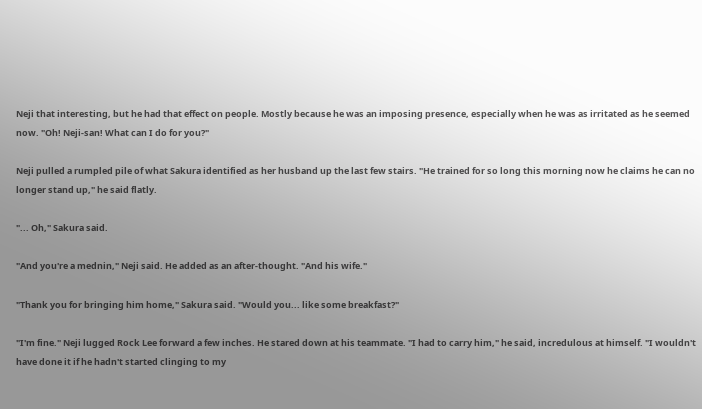Neji that interesting, but he had that effect on people. Mostly because he was an imposing presence, especially when he was as irritated as he seemed now. "Oh! Neji-san! What can I do for you?"

Neji pulled a rumpled pile of what Sakura identified as her husband up the last few stairs. "He trained for so long this morning now he claims he can no longer stand up," he said flatly.

"... Oh," Sakura said.

"And you're a mednin," Neji said. He added as an after-thought. "And his wife."

"Thank you for bringing him home," Sakura said. "Would you... like some breakfast?"

"I'm fine." Neji lugged Rock Lee forward a few inches. He stared down at his teammate. "I had to carry him," he said, incredulous at himself. "I wouldn't have done it if he hadn't started clinging to my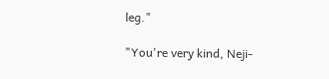leg."

"You're very kind, Neji-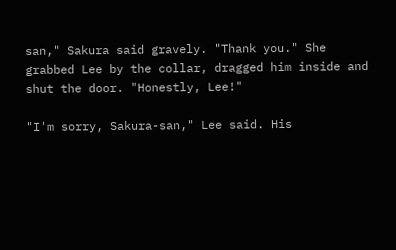san," Sakura said gravely. "Thank you." She grabbed Lee by the collar, dragged him inside and shut the door. "Honestly, Lee!"

"I'm sorry, Sakura-san," Lee said. His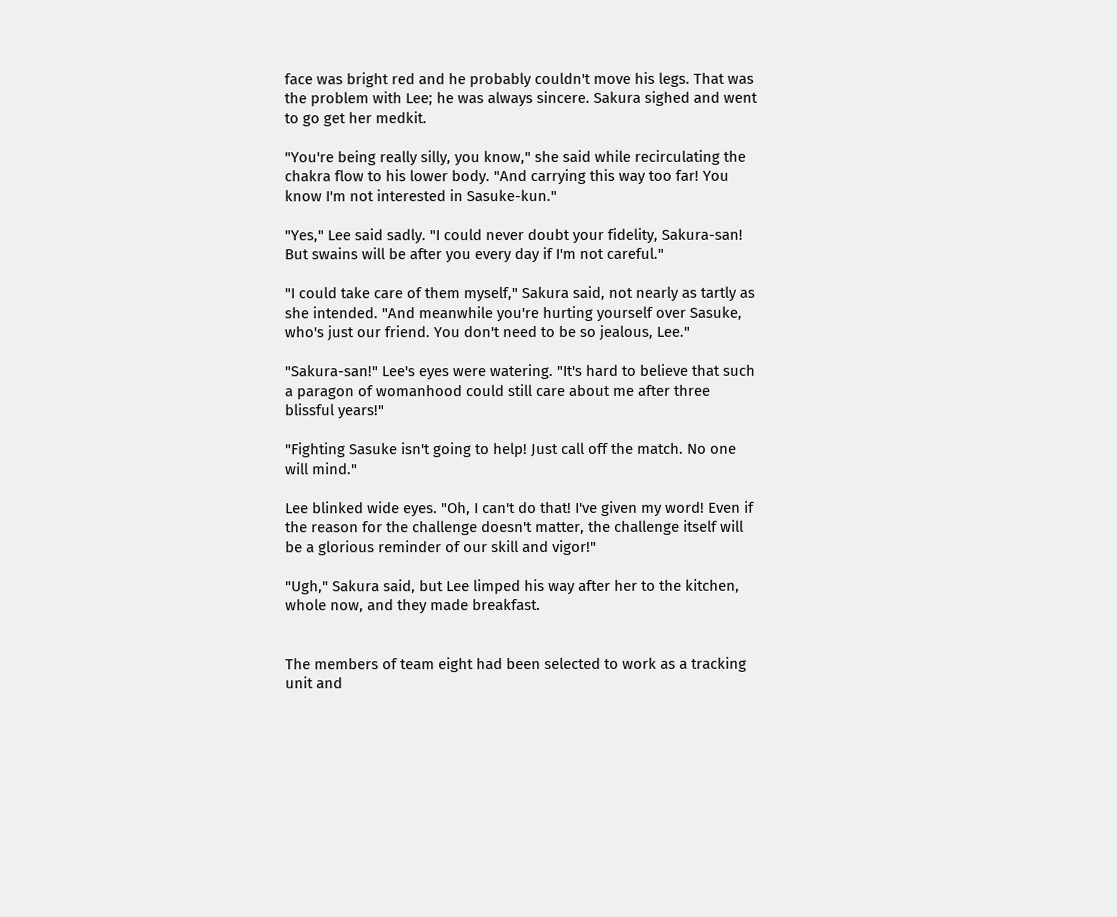face was bright red and he probably couldn't move his legs. That was the problem with Lee; he was always sincere. Sakura sighed and went to go get her medkit.

"You're being really silly, you know," she said while recirculating the chakra flow to his lower body. "And carrying this way too far! You know I'm not interested in Sasuke-kun."

"Yes," Lee said sadly. "I could never doubt your fidelity, Sakura-san! But swains will be after you every day if I'm not careful."

"I could take care of them myself," Sakura said, not nearly as tartly as she intended. "And meanwhile you're hurting yourself over Sasuke, who's just our friend. You don't need to be so jealous, Lee."

"Sakura-san!" Lee's eyes were watering. "It's hard to believe that such a paragon of womanhood could still care about me after three blissful years!"

"Fighting Sasuke isn't going to help! Just call off the match. No one will mind."

Lee blinked wide eyes. "Oh, I can't do that! I've given my word! Even if the reason for the challenge doesn't matter, the challenge itself will be a glorious reminder of our skill and vigor!"

"Ugh," Sakura said, but Lee limped his way after her to the kitchen, whole now, and they made breakfast.


The members of team eight had been selected to work as a tracking unit and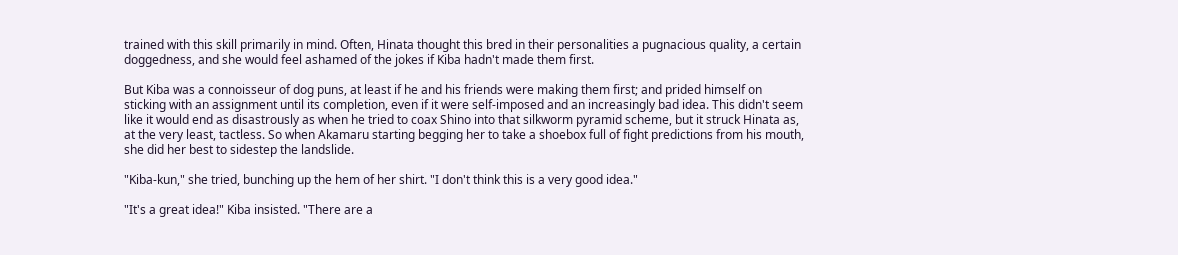trained with this skill primarily in mind. Often, Hinata thought this bred in their personalities a pugnacious quality, a certain doggedness, and she would feel ashamed of the jokes if Kiba hadn't made them first.

But Kiba was a connoisseur of dog puns, at least if he and his friends were making them first; and prided himself on sticking with an assignment until its completion, even if it were self-imposed and an increasingly bad idea. This didn't seem like it would end as disastrously as when he tried to coax Shino into that silkworm pyramid scheme, but it struck Hinata as, at the very least, tactless. So when Akamaru starting begging her to take a shoebox full of fight predictions from his mouth, she did her best to sidestep the landslide.

"Kiba-kun," she tried, bunching up the hem of her shirt. "I don't think this is a very good idea."

"It's a great idea!" Kiba insisted. "There are a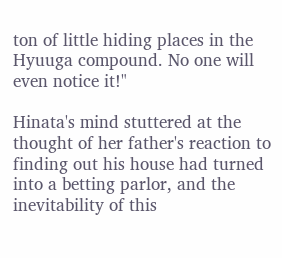ton of little hiding places in the Hyuuga compound. No one will even notice it!"

Hinata's mind stuttered at the thought of her father's reaction to finding out his house had turned into a betting parlor, and the inevitability of this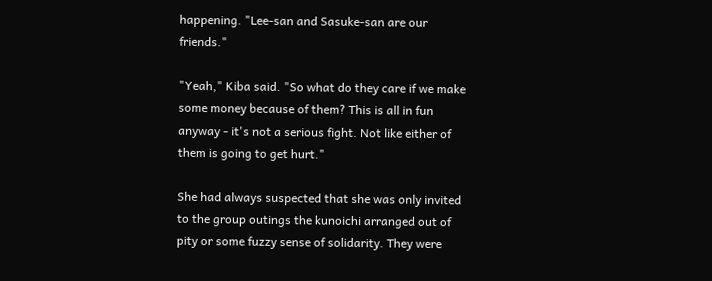happening. "Lee-san and Sasuke-san are our friends."

"Yeah," Kiba said. "So what do they care if we make some money because of them? This is all in fun anyway - it's not a serious fight. Not like either of them is going to get hurt."

She had always suspected that she was only invited to the group outings the kunoichi arranged out of pity or some fuzzy sense of solidarity. They were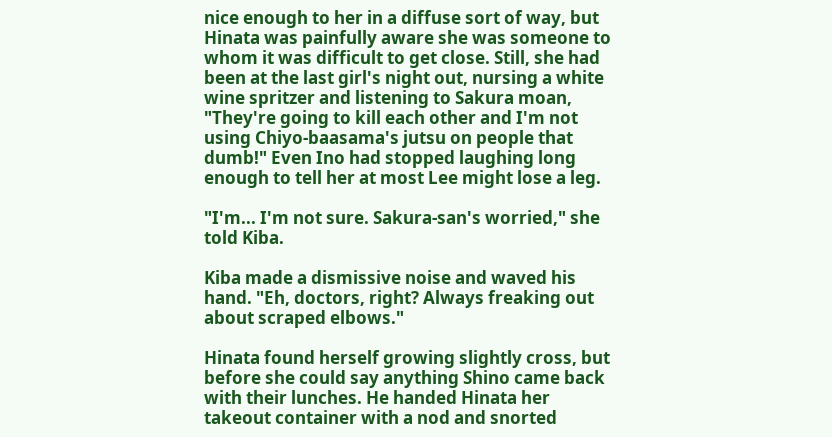nice enough to her in a diffuse sort of way, but Hinata was painfully aware she was someone to whom it was difficult to get close. Still, she had been at the last girl's night out, nursing a white wine spritzer and listening to Sakura moan, "They're going to kill each other and I'm not using Chiyo-baasama's jutsu on people that dumb!" Even Ino had stopped laughing long enough to tell her at most Lee might lose a leg.

"I'm... I'm not sure. Sakura-san's worried," she told Kiba.

Kiba made a dismissive noise and waved his hand. "Eh, doctors, right? Always freaking out about scraped elbows."

Hinata found herself growing slightly cross, but before she could say anything Shino came back with their lunches. He handed Hinata her takeout container with a nod and snorted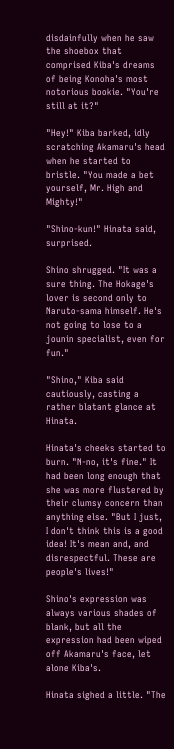disdainfully when he saw the shoebox that comprised Kiba's dreams of being Konoha's most notorious bookie. "You're still at it?"

"Hey!" Kiba barked, idly scratching Akamaru's head when he started to bristle. "You made a bet yourself, Mr. High and Mighty!"

"Shino-kun!" Hinata said, surprised.

Shino shrugged. "It was a sure thing. The Hokage's lover is second only to Naruto-sama himself. He's not going to lose to a jounin specialist, even for fun."

"Shino," Kiba said cautiously, casting a rather blatant glance at Hinata.

Hinata's cheeks started to burn. "N-no, it's fine." It had been long enough that she was more flustered by their clumsy concern than anything else. "But I just, I don't think this is a good idea! It's mean and, and disrespectful. These are people's lives!"

Shino's expression was always various shades of blank, but all the expression had been wiped off Akamaru's face, let alone Kiba's.

Hinata sighed a little. "The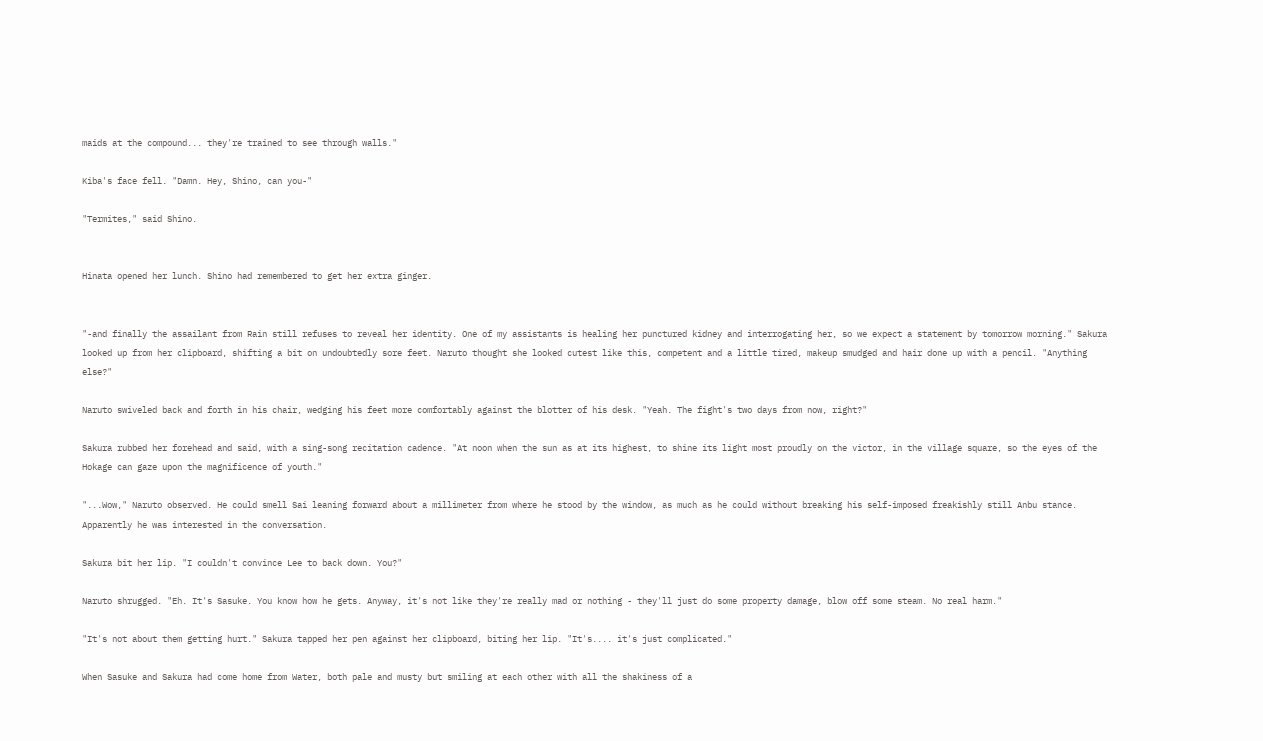maids at the compound... they're trained to see through walls."

Kiba's face fell. "Damn. Hey, Shino, can you-"

"Termites," said Shino.


Hinata opened her lunch. Shino had remembered to get her extra ginger.


"-and finally the assailant from Rain still refuses to reveal her identity. One of my assistants is healing her punctured kidney and interrogating her, so we expect a statement by tomorrow morning." Sakura looked up from her clipboard, shifting a bit on undoubtedly sore feet. Naruto thought she looked cutest like this, competent and a little tired, makeup smudged and hair done up with a pencil. "Anything else?"

Naruto swiveled back and forth in his chair, wedging his feet more comfortably against the blotter of his desk. "Yeah. The fight's two days from now, right?"

Sakura rubbed her forehead and said, with a sing-song recitation cadence. "At noon when the sun as at its highest, to shine its light most proudly on the victor, in the village square, so the eyes of the Hokage can gaze upon the magnificence of youth."

"...Wow," Naruto observed. He could smell Sai leaning forward about a millimeter from where he stood by the window, as much as he could without breaking his self-imposed freakishly still Anbu stance. Apparently he was interested in the conversation.

Sakura bit her lip. "I couldn't convince Lee to back down. You?"

Naruto shrugged. "Eh. It's Sasuke. You know how he gets. Anyway, it's not like they're really mad or nothing - they'll just do some property damage, blow off some steam. No real harm."

"It's not about them getting hurt." Sakura tapped her pen against her clipboard, biting her lip. "It's.... it's just complicated."

When Sasuke and Sakura had come home from Water, both pale and musty but smiling at each other with all the shakiness of a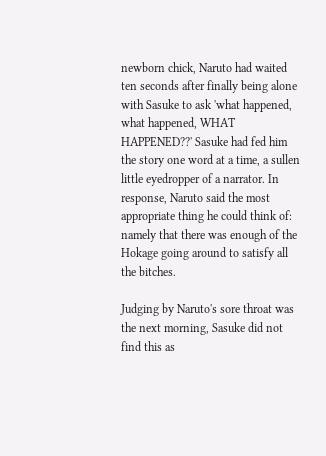newborn chick, Naruto had waited ten seconds after finally being alone with Sasuke to ask 'what happened, what happened, WHAT HAPPENED??' Sasuke had fed him the story one word at a time, a sullen little eyedropper of a narrator. In response, Naruto said the most appropriate thing he could think of: namely that there was enough of the Hokage going around to satisfy all the bitches.

Judging by Naruto's sore throat was the next morning, Sasuke did not find this as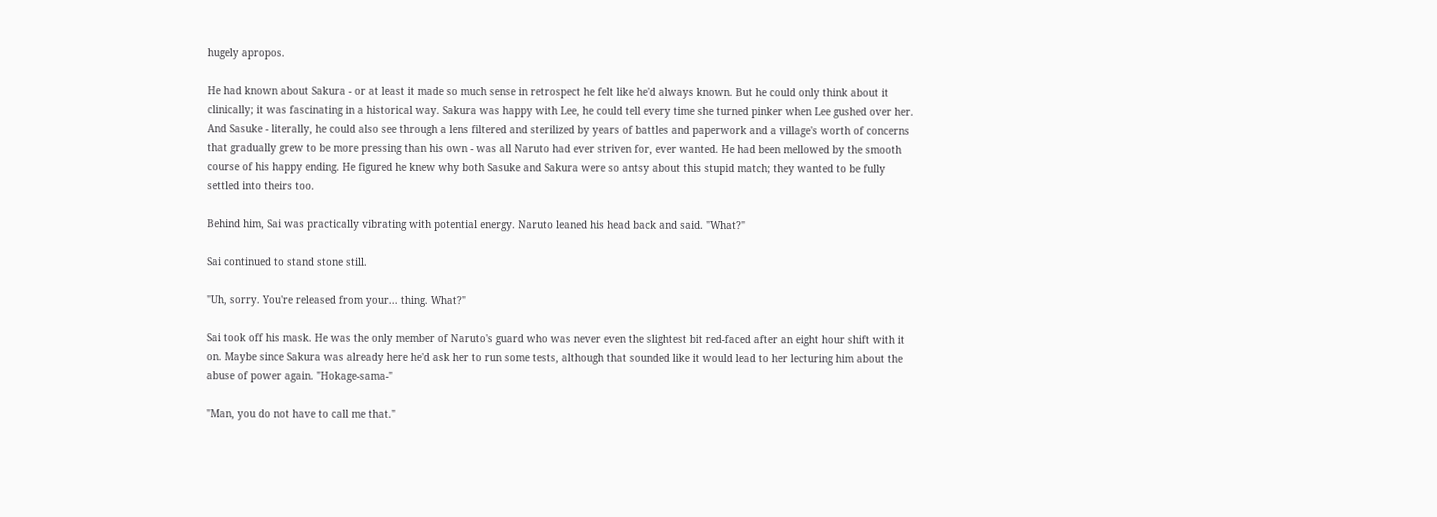hugely apropos.

He had known about Sakura - or at least it made so much sense in retrospect he felt like he'd always known. But he could only think about it clinically; it was fascinating in a historical way. Sakura was happy with Lee, he could tell every time she turned pinker when Lee gushed over her. And Sasuke - literally, he could also see through a lens filtered and sterilized by years of battles and paperwork and a village's worth of concerns that gradually grew to be more pressing than his own - was all Naruto had ever striven for, ever wanted. He had been mellowed by the smooth course of his happy ending. He figured he knew why both Sasuke and Sakura were so antsy about this stupid match; they wanted to be fully settled into theirs too.

Behind him, Sai was practically vibrating with potential energy. Naruto leaned his head back and said. "What?"

Sai continued to stand stone still.

"Uh, sorry. You're released from your... thing. What?"

Sai took off his mask. He was the only member of Naruto's guard who was never even the slightest bit red-faced after an eight hour shift with it on. Maybe since Sakura was already here he'd ask her to run some tests, although that sounded like it would lead to her lecturing him about the abuse of power again. "Hokage-sama-"

"Man, you do not have to call me that."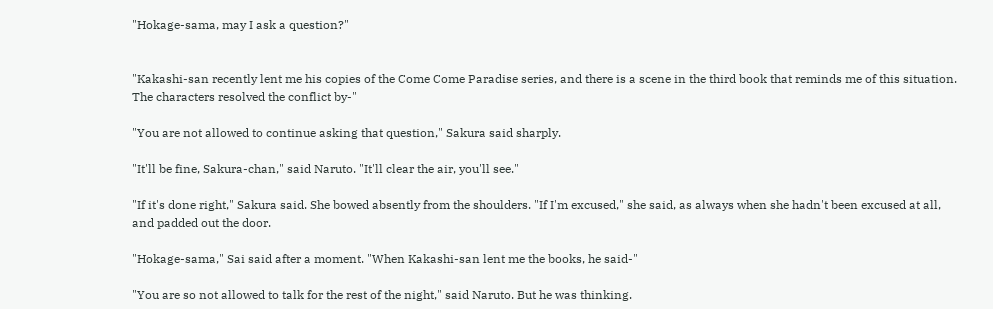"Hokage-sama, may I ask a question?"


"Kakashi-san recently lent me his copies of the Come Come Paradise series, and there is a scene in the third book that reminds me of this situation. The characters resolved the conflict by-"

"You are not allowed to continue asking that question," Sakura said sharply.

"It'll be fine, Sakura-chan," said Naruto. "It'll clear the air, you'll see."

"If it's done right," Sakura said. She bowed absently from the shoulders. "If I'm excused," she said, as always when she hadn't been excused at all, and padded out the door.

"Hokage-sama," Sai said after a moment. "When Kakashi-san lent me the books, he said-"

"You are so not allowed to talk for the rest of the night," said Naruto. But he was thinking.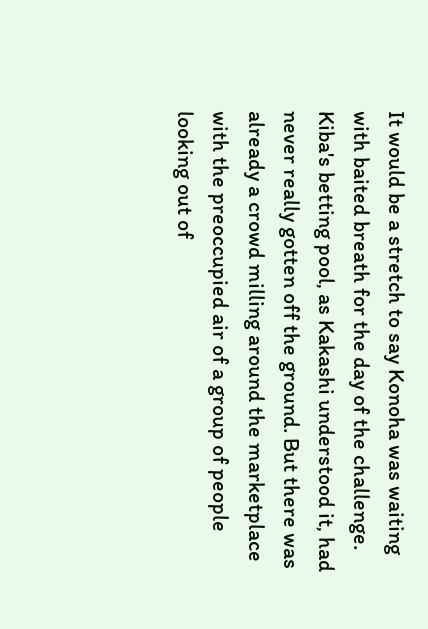It would be a stretch to say Konoha was waiting with baited breath for the day of the challenge. Kiba's betting pool, as Kakashi understood it, had never really gotten off the ground. But there was already a crowd milling around the marketplace with the preoccupied air of a group of people looking out of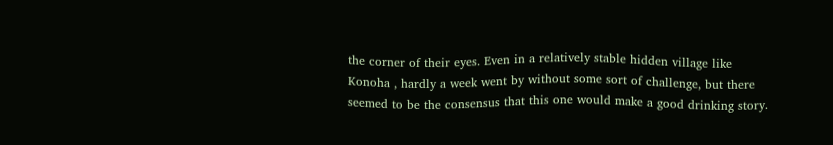the corner of their eyes. Even in a relatively stable hidden village like Konoha , hardly a week went by without some sort of challenge, but there seemed to be the consensus that this one would make a good drinking story.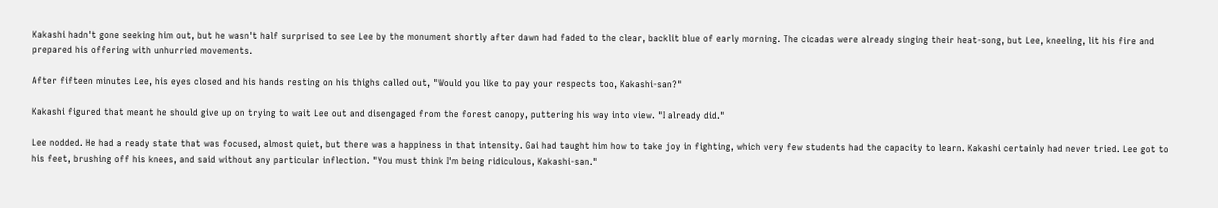Kakashi hadn't gone seeking him out, but he wasn't half surprised to see Lee by the monument shortly after dawn had faded to the clear, backlit blue of early morning. The cicadas were already singing their heat-song, but Lee, kneeling, lit his fire and prepared his offering with unhurried movements.

After fifteen minutes Lee, his eyes closed and his hands resting on his thighs called out, "Would you like to pay your respects too, Kakashi-san?"

Kakashi figured that meant he should give up on trying to wait Lee out and disengaged from the forest canopy, puttering his way into view. "I already did."

Lee nodded. He had a ready state that was focused, almost quiet, but there was a happiness in that intensity. Gai had taught him how to take joy in fighting, which very few students had the capacity to learn. Kakashi certainly had never tried. Lee got to his feet, brushing off his knees, and said without any particular inflection. "You must think I'm being ridiculous, Kakashi-san."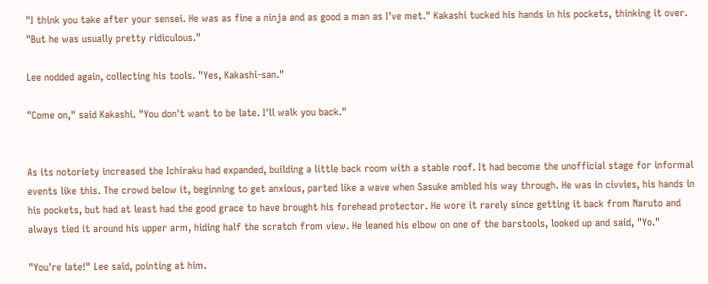"I think you take after your sensei. He was as fine a ninja and as good a man as I've met." Kakashi tucked his hands in his pockets, thinking it over. "But he was usually pretty ridiculous."

Lee nodded again, collecting his tools. "Yes, Kakashi-san."

"Come on," said Kakashi. "You don't want to be late. I'll walk you back."


As its notoriety increased the Ichiraku had expanded, building a little back room with a stable roof. It had become the unofficial stage for informal events like this. The crowd below it, beginning to get anxious, parted like a wave when Sasuke ambled his way through. He was in civvies, his hands in his pockets, but had at least had the good grace to have brought his forehead protector. He wore it rarely since getting it back from Naruto and always tied it around his upper arm, hiding half the scratch from view. He leaned his elbow on one of the barstools, looked up and said, "Yo."

"You're late!" Lee said, pointing at him.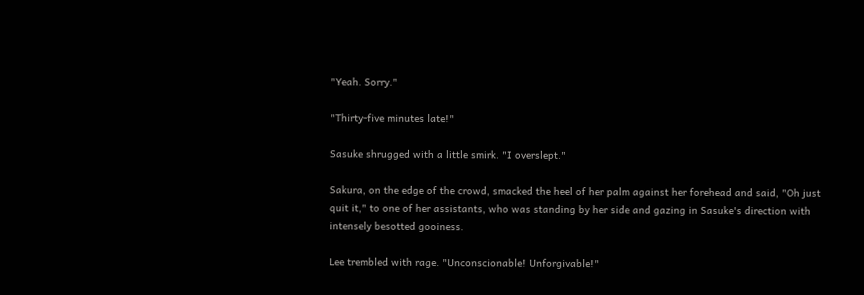"Yeah. Sorry."

"Thirty-five minutes late!"

Sasuke shrugged with a little smirk. "I overslept."

Sakura, on the edge of the crowd, smacked the heel of her palm against her forehead and said, "Oh just quit it," to one of her assistants, who was standing by her side and gazing in Sasuke's direction with intensely besotted gooiness.

Lee trembled with rage. "Unconscionable! Unforgivable!"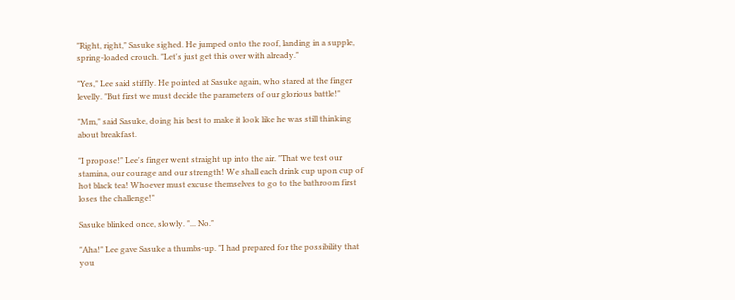"Right, right," Sasuke sighed. He jumped onto the roof, landing in a supple, spring-loaded crouch. "Let's just get this over with already."

"Yes," Lee said stiffly. He pointed at Sasuke again, who stared at the finger levelly. "But first we must decide the parameters of our glorious battle!"

"Mm," said Sasuke, doing his best to make it look like he was still thinking about breakfast.

"I propose!" Lee's finger went straight up into the air. "That we test our stamina, our courage and our strength! We shall each drink cup upon cup of hot black tea! Whoever must excuse themselves to go to the bathroom first loses the challenge!"

Sasuke blinked once, slowly. "... No."

"Aha!" Lee gave Sasuke a thumbs-up. "I had prepared for the possibility that you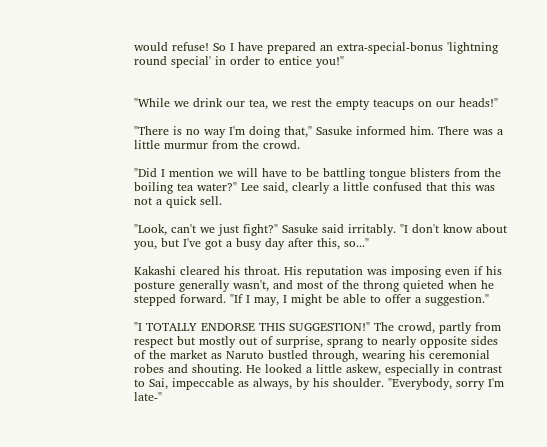would refuse! So I have prepared an extra-special-bonus 'lightning round special' in order to entice you!"


"While we drink our tea, we rest the empty teacups on our heads!"

"There is no way I'm doing that," Sasuke informed him. There was a little murmur from the crowd.

"Did I mention we will have to be battling tongue blisters from the boiling tea water?" Lee said, clearly a little confused that this was not a quick sell.

"Look, can't we just fight?" Sasuke said irritably. "I don't know about you, but I've got a busy day after this, so..."

Kakashi cleared his throat. His reputation was imposing even if his posture generally wasn't, and most of the throng quieted when he stepped forward. "If I may, I might be able to offer a suggestion."

"I TOTALLY ENDORSE THIS SUGGESTION!" The crowd, partly from respect but mostly out of surprise, sprang to nearly opposite sides of the market as Naruto bustled through, wearing his ceremonial robes and shouting. He looked a little askew, especially in contrast to Sai, impeccable as always, by his shoulder. "Everybody, sorry I'm late-"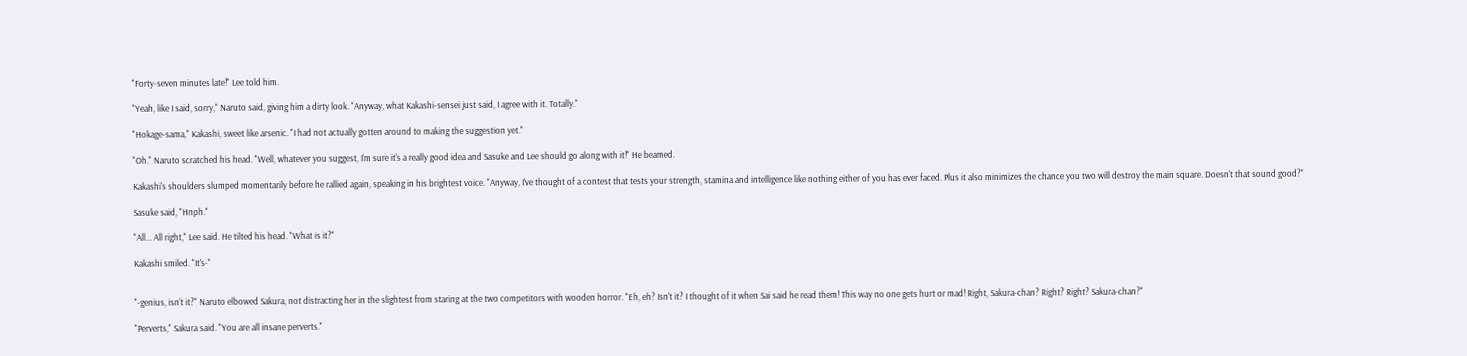"Forty-seven minutes late!" Lee told him.

"Yeah, like I said, sorry," Naruto said, giving him a dirty look. "Anyway, what Kakashi-sensei just said, I agree with it. Totally."

"Hokage-sama," Kakashi, sweet like arsenic. "I had not actually gotten around to making the suggestion yet."

"Oh." Naruto scratched his head. "Well, whatever you suggest, I'm sure it's a really good idea and Sasuke and Lee should go along with it!" He beamed.

Kakashi's shoulders slumped momentarily before he rallied again, speaking in his brightest voice. "Anyway, I've thought of a contest that tests your strength, stamina and intelligence like nothing either of you has ever faced. Plus it also minimizes the chance you two will destroy the main square. Doesn't that sound good?"

Sasuke said, "Hnph."

"All... All right," Lee said. He tilted his head. "What is it?"

Kakashi smiled. "It's-"


"-genius, isn't it?" Naruto elbowed Sakura, not distracting her in the slightest from staring at the two competitors with wooden horror. "Eh, eh? Isn't it? I thought of it when Sai said he read them! This way no one gets hurt or mad! Right, Sakura-chan? Right? Right? Sakura-chan?"

"Perverts," Sakura said. "You are all insane perverts."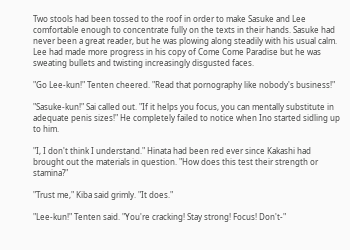Two stools had been tossed to the roof in order to make Sasuke and Lee comfortable enough to concentrate fully on the texts in their hands. Sasuke had never been a great reader, but he was plowing along steadily with his usual calm. Lee had made more progress in his copy of Come Come Paradise but he was sweating bullets and twisting increasingly disgusted faces.

"Go Lee-kun!" Tenten cheered. "Read that pornography like nobody's business!"

"Sasuke-kun!" Sai called out. "If it helps you focus, you can mentally substitute in adequate penis sizes!" He completely failed to notice when Ino started sidling up to him.

"I, I don't think I understand." Hinata had been red ever since Kakashi had brought out the materials in question. "How does this test their strength or stamina?"

"Trust me," Kiba said grimly. "It does."

"Lee-kun!" Tenten said. "You're cracking! Stay strong! Focus! Don't-"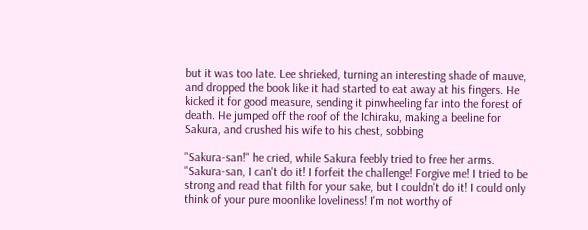but it was too late. Lee shrieked, turning an interesting shade of mauve, and dropped the book like it had started to eat away at his fingers. He kicked it for good measure, sending it pinwheeling far into the forest of death. He jumped off the roof of the Ichiraku, making a beeline for Sakura, and crushed his wife to his chest, sobbing

"Sakura-san!" he cried, while Sakura feebly tried to free her arms. "Sakura-san, I can't do it! I forfeit the challenge! Forgive me! I tried to be strong and read that filth for your sake, but I couldn't do it! I could only think of your pure moonlike loveliness! I'm not worthy of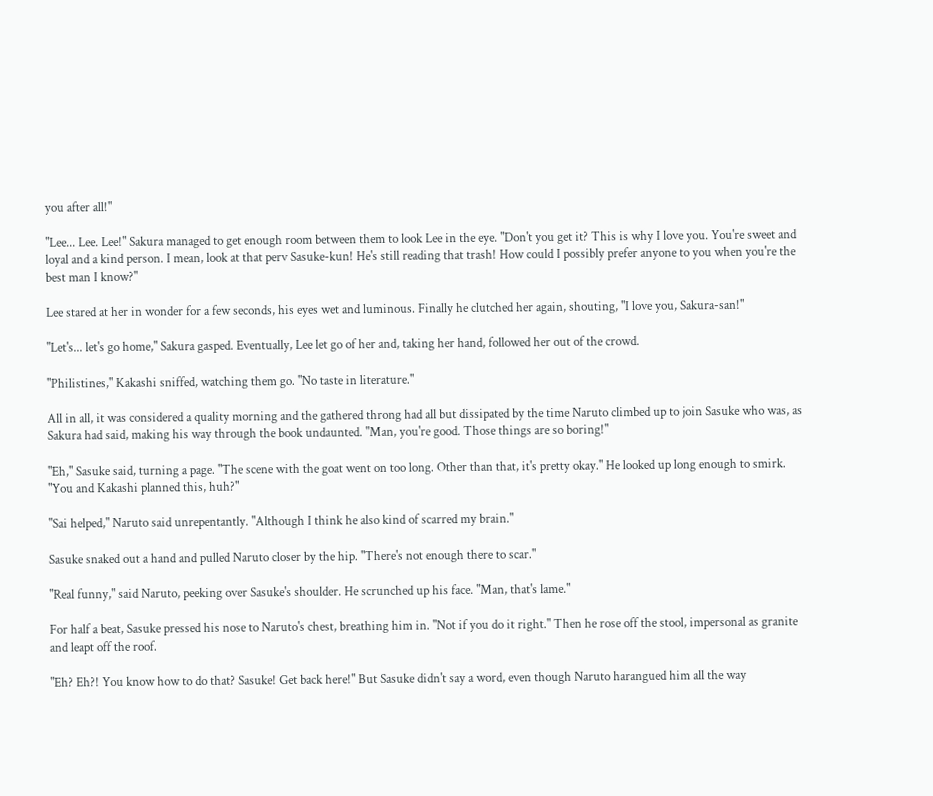you after all!"

"Lee... Lee. Lee!" Sakura managed to get enough room between them to look Lee in the eye. "Don't you get it? This is why I love you. You're sweet and loyal and a kind person. I mean, look at that perv Sasuke-kun! He's still reading that trash! How could I possibly prefer anyone to you when you're the best man I know?"

Lee stared at her in wonder for a few seconds, his eyes wet and luminous. Finally he clutched her again, shouting, "I love you, Sakura-san!"

"Let's... let's go home," Sakura gasped. Eventually, Lee let go of her and, taking her hand, followed her out of the crowd.

"Philistines," Kakashi sniffed, watching them go. "No taste in literature."

All in all, it was considered a quality morning and the gathered throng had all but dissipated by the time Naruto climbed up to join Sasuke who was, as Sakura had said, making his way through the book undaunted. "Man, you're good. Those things are so boring!"

"Eh," Sasuke said, turning a page. "The scene with the goat went on too long. Other than that, it's pretty okay." He looked up long enough to smirk. "You and Kakashi planned this, huh?"

"Sai helped," Naruto said unrepentantly. "Although I think he also kind of scarred my brain."

Sasuke snaked out a hand and pulled Naruto closer by the hip. "There's not enough there to scar."

"Real funny," said Naruto, peeking over Sasuke's shoulder. He scrunched up his face. "Man, that's lame."

For half a beat, Sasuke pressed his nose to Naruto's chest, breathing him in. "Not if you do it right." Then he rose off the stool, impersonal as granite and leapt off the roof.

"Eh? Eh?! You know how to do that? Sasuke! Get back here!" But Sasuke didn't say a word, even though Naruto harangued him all the way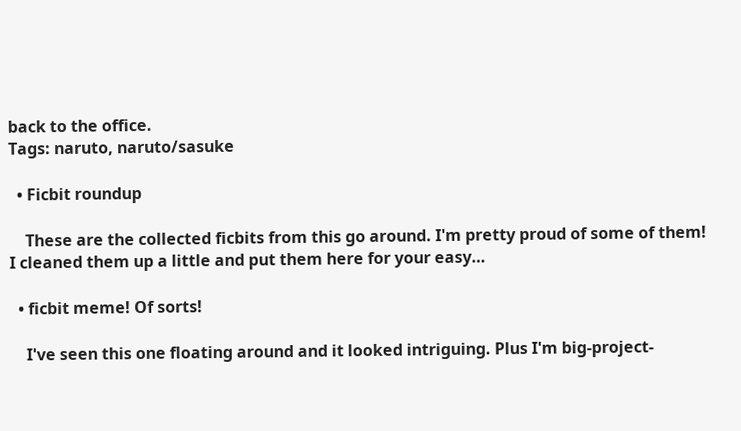back to the office.
Tags: naruto, naruto/sasuke

  • Ficbit roundup

    These are the collected ficbits from this go around. I'm pretty proud of some of them! I cleaned them up a little and put them here for your easy…

  • ficbit meme! Of sorts!

    I've seen this one floating around and it looked intriguing. Plus I'm big-project-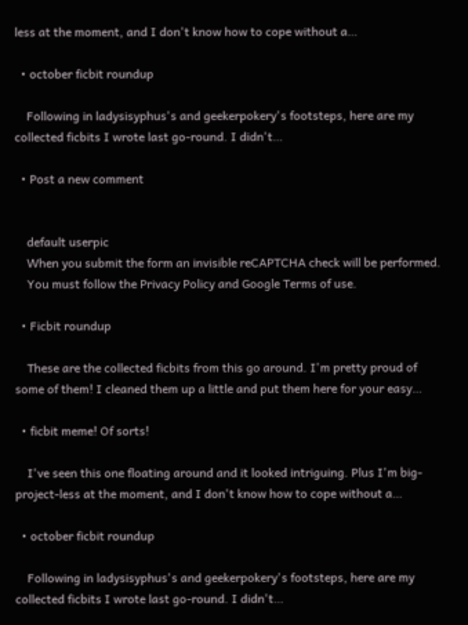less at the moment, and I don't know how to cope without a…

  • october ficbit roundup

    Following in ladysisyphus's and geekerpokery's footsteps, here are my collected ficbits I wrote last go-round. I didn't…

  • Post a new comment


    default userpic
    When you submit the form an invisible reCAPTCHA check will be performed.
    You must follow the Privacy Policy and Google Terms of use.

  • Ficbit roundup

    These are the collected ficbits from this go around. I'm pretty proud of some of them! I cleaned them up a little and put them here for your easy…

  • ficbit meme! Of sorts!

    I've seen this one floating around and it looked intriguing. Plus I'm big-project-less at the moment, and I don't know how to cope without a…

  • october ficbit roundup

    Following in ladysisyphus's and geekerpokery's footsteps, here are my collected ficbits I wrote last go-round. I didn't…